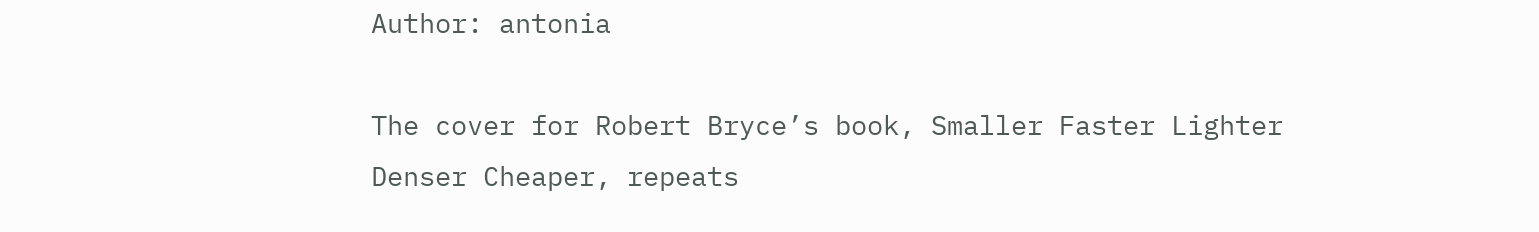Author: antonia

The cover for Robert Bryce’s book, Smaller Faster Lighter Denser Cheaper, repeats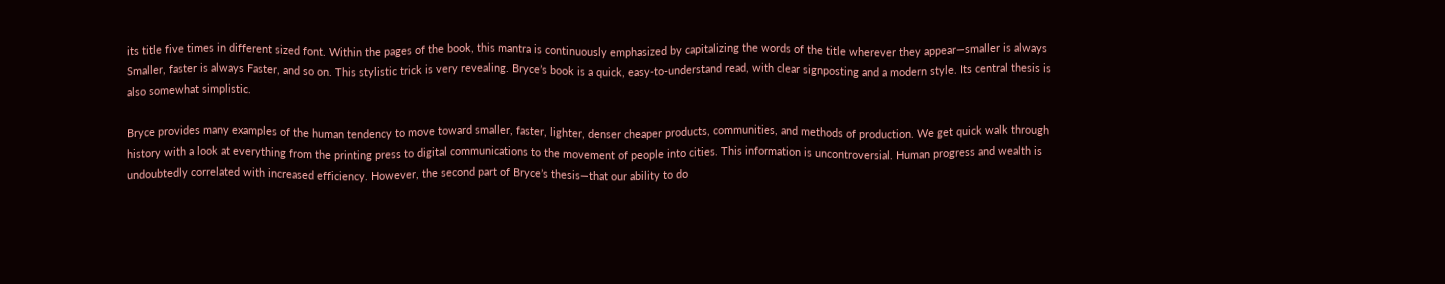its title five times in different sized font. Within the pages of the book, this mantra is continuously emphasized by capitalizing the words of the title wherever they appear—smaller is always Smaller, faster is always Faster, and so on. This stylistic trick is very revealing. Bryce’s book is a quick, easy-to-understand read, with clear signposting and a modern style. Its central thesis is also somewhat simplistic.

Bryce provides many examples of the human tendency to move toward smaller, faster, lighter, denser cheaper products, communities, and methods of production. We get quick walk through history with a look at everything from the printing press to digital communications to the movement of people into cities. This information is uncontroversial. Human progress and wealth is undoubtedly correlated with increased efficiency. However, the second part of Bryce’s thesis—that our ability to do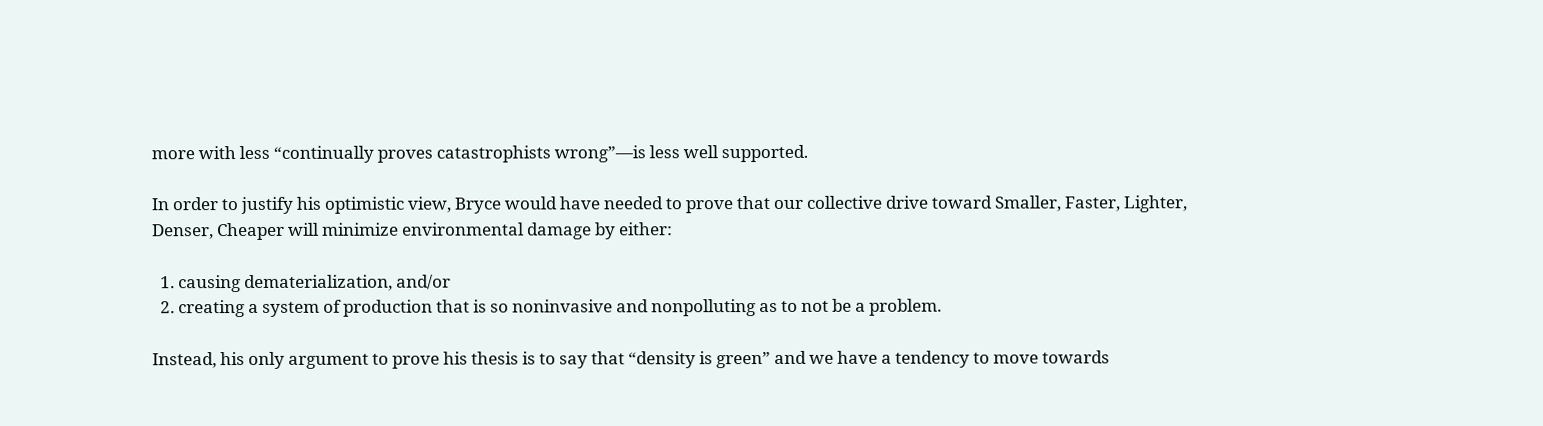more with less “continually proves catastrophists wrong”—is less well supported.

In order to justify his optimistic view, Bryce would have needed to prove that our collective drive toward Smaller, Faster, Lighter, Denser, Cheaper will minimize environmental damage by either:

  1. causing dematerialization, and/or
  2. creating a system of production that is so noninvasive and nonpolluting as to not be a problem.

Instead, his only argument to prove his thesis is to say that “density is green” and we have a tendency to move towards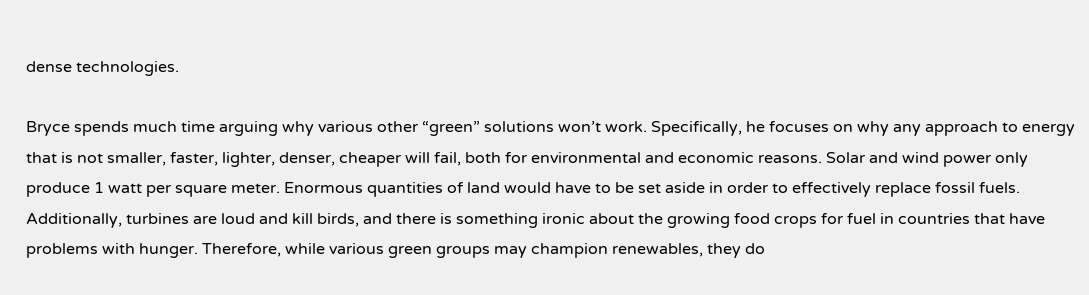dense technologies.

Bryce spends much time arguing why various other “green” solutions won’t work. Specifically, he focuses on why any approach to energy that is not smaller, faster, lighter, denser, cheaper will fail, both for environmental and economic reasons. Solar and wind power only produce 1 watt per square meter. Enormous quantities of land would have to be set aside in order to effectively replace fossil fuels. Additionally, turbines are loud and kill birds, and there is something ironic about the growing food crops for fuel in countries that have problems with hunger. Therefore, while various green groups may champion renewables, they do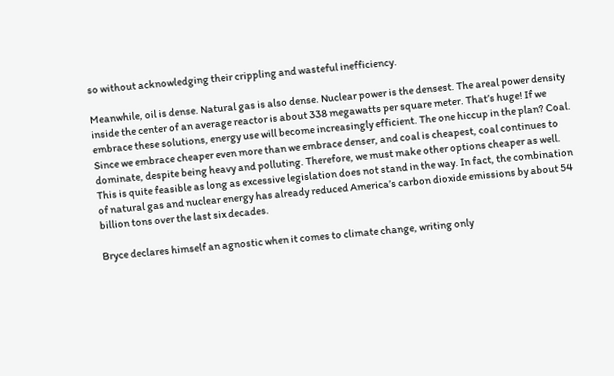so without acknowledging their crippling and wasteful inefficiency.

Meanwhile, oil is dense. Natural gas is also dense. Nuclear power is the densest. The areal power density inside the center of an average reactor is about 338 megawatts per square meter. That’s huge! If we embrace these solutions, energy use will become increasingly efficient. The one hiccup in the plan? Coal. Since we embrace cheaper even more than we embrace denser, and coal is cheapest, coal continues to dominate, despite being heavy and polluting. Therefore, we must make other options cheaper as well. This is quite feasible as long as excessive legislation does not stand in the way. In fact, the combination of natural gas and nuclear energy has already reduced America’s carbon dioxide emissions by about 54 billion tons over the last six decades.

Bryce declares himself an agnostic when it comes to climate change, writing only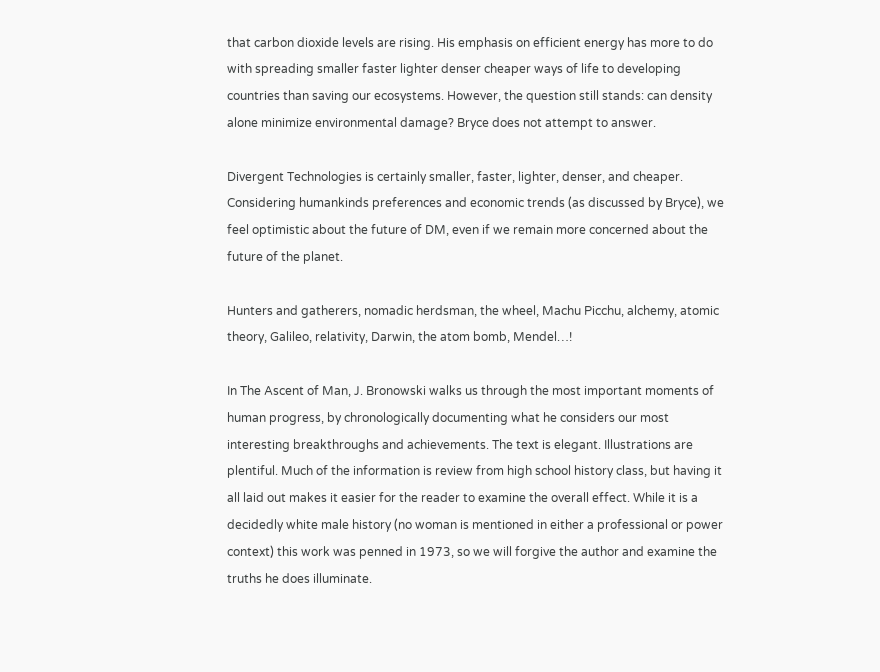that carbon dioxide levels are rising. His emphasis on efficient energy has more to do with spreading smaller faster lighter denser cheaper ways of life to developing countries than saving our ecosystems. However, the question still stands: can density alone minimize environmental damage? Bryce does not attempt to answer.

Divergent Technologies is certainly smaller, faster, lighter, denser, and cheaper. Considering humankinds preferences and economic trends (as discussed by Bryce), we feel optimistic about the future of DM, even if we remain more concerned about the future of the planet.

Hunters and gatherers, nomadic herdsman, the wheel, Machu Picchu, alchemy, atomic theory, Galileo, relativity, Darwin, the atom bomb, Mendel…!

In The Ascent of Man, J. Bronowski walks us through the most important moments of human progress, by chronologically documenting what he considers our most interesting breakthroughs and achievements. The text is elegant. Illustrations are plentiful. Much of the information is review from high school history class, but having it all laid out makes it easier for the reader to examine the overall effect. While it is a decidedly white male history (no woman is mentioned in either a professional or power context) this work was penned in 1973, so we will forgive the author and examine the truths he does illuminate.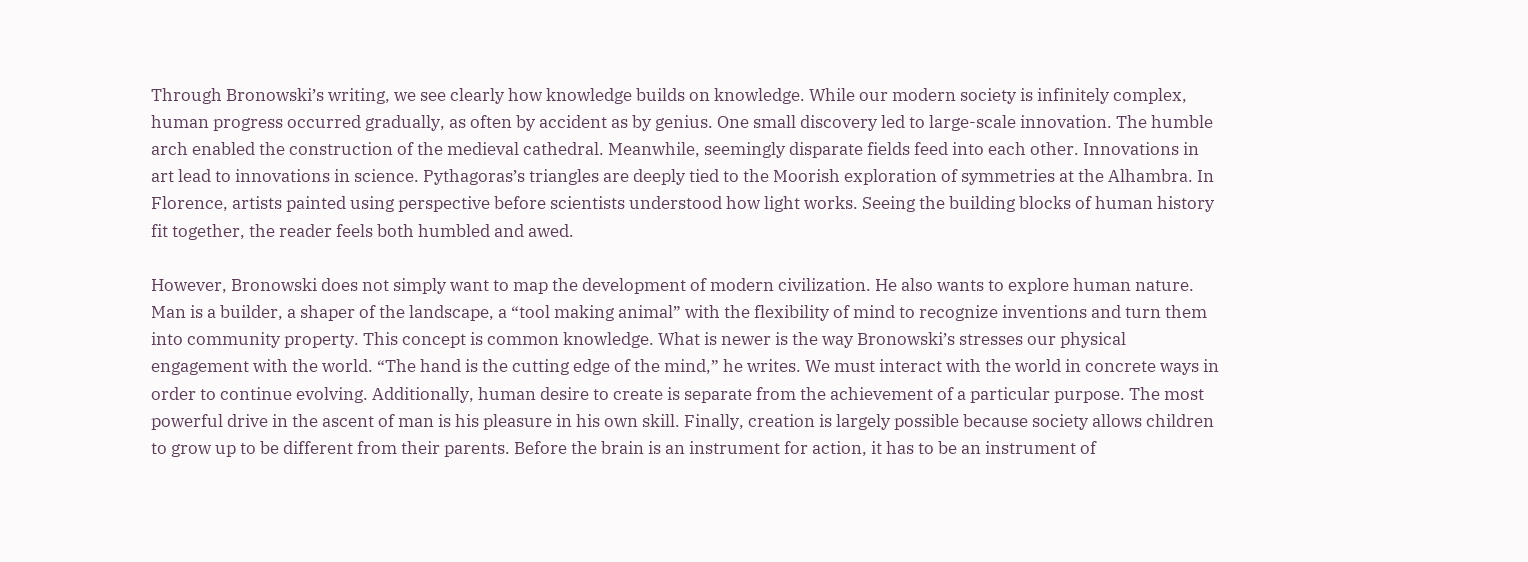Through Bronowski’s writing, we see clearly how knowledge builds on knowledge. While our modern society is infinitely complex, human progress occurred gradually, as often by accident as by genius. One small discovery led to large-scale innovation. The humble arch enabled the construction of the medieval cathedral. Meanwhile, seemingly disparate fields feed into each other. Innovations in art lead to innovations in science. Pythagoras’s triangles are deeply tied to the Moorish exploration of symmetries at the Alhambra. In Florence, artists painted using perspective before scientists understood how light works. Seeing the building blocks of human history fit together, the reader feels both humbled and awed.

However, Bronowski does not simply want to map the development of modern civilization. He also wants to explore human nature. Man is a builder, a shaper of the landscape, a “tool making animal” with the flexibility of mind to recognize inventions and turn them into community property. This concept is common knowledge. What is newer is the way Bronowski’s stresses our physical engagement with the world. “The hand is the cutting edge of the mind,” he writes. We must interact with the world in concrete ways in order to continue evolving. Additionally, human desire to create is separate from the achievement of a particular purpose. The most powerful drive in the ascent of man is his pleasure in his own skill. Finally, creation is largely possible because society allows children to grow up to be different from their parents. Before the brain is an instrument for action, it has to be an instrument of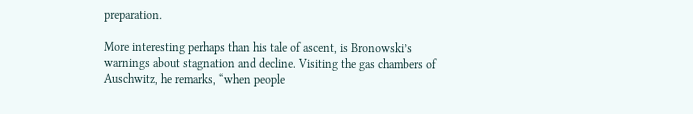preparation.

More interesting perhaps than his tale of ascent, is Bronowski’s warnings about stagnation and decline. Visiting the gas chambers of Auschwitz, he remarks, “when people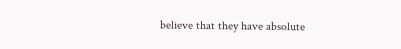believe that they have absolute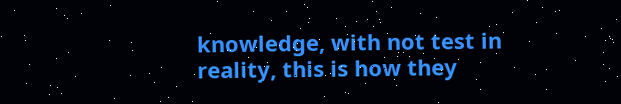knowledge, with not test in reality, this is how they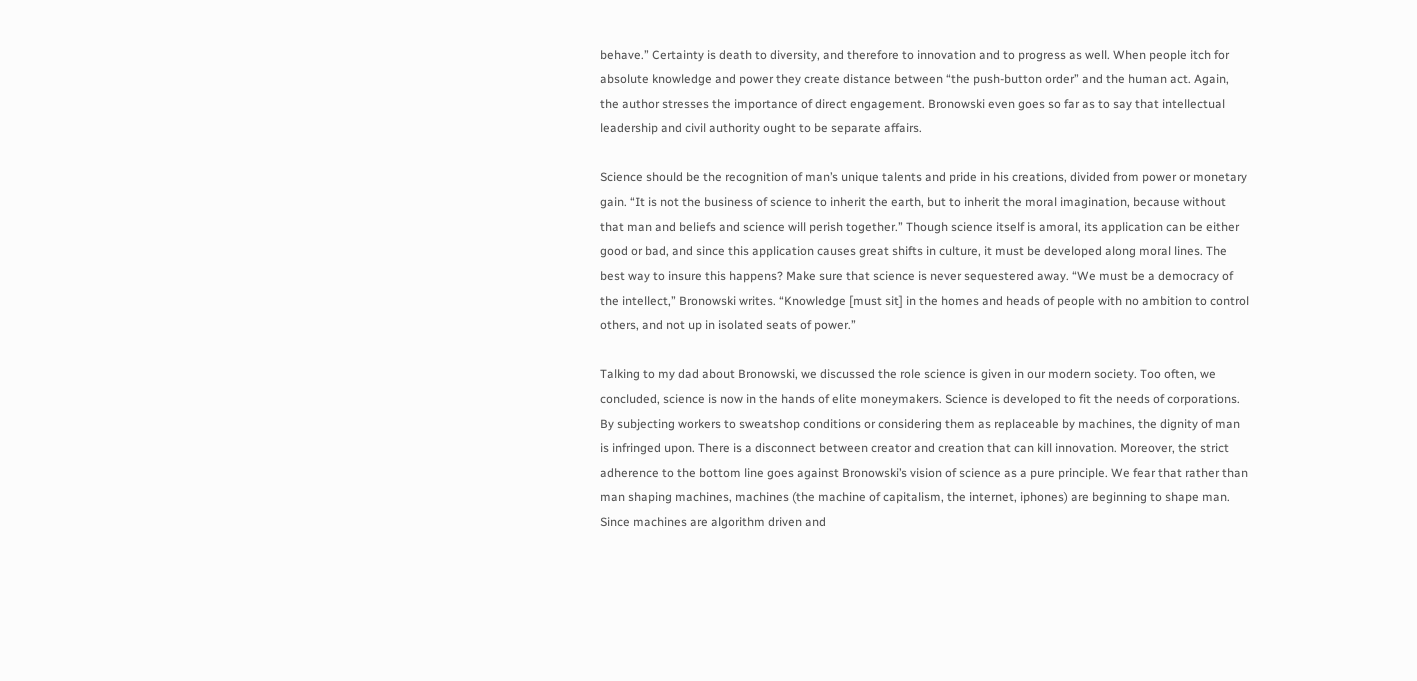behave.” Certainty is death to diversity, and therefore to innovation and to progress as well. When people itch for absolute knowledge and power they create distance between “the push-button order” and the human act. Again, the author stresses the importance of direct engagement. Bronowski even goes so far as to say that intellectual leadership and civil authority ought to be separate affairs.

Science should be the recognition of man’s unique talents and pride in his creations, divided from power or monetary gain. “It is not the business of science to inherit the earth, but to inherit the moral imagination, because without that man and beliefs and science will perish together.” Though science itself is amoral, its application can be either good or bad, and since this application causes great shifts in culture, it must be developed along moral lines. The best way to insure this happens? Make sure that science is never sequestered away. “We must be a democracy of the intellect,” Bronowski writes. “Knowledge [must sit] in the homes and heads of people with no ambition to control others, and not up in isolated seats of power.”

Talking to my dad about Bronowski, we discussed the role science is given in our modern society. Too often, we concluded, science is now in the hands of elite moneymakers. Science is developed to fit the needs of corporations. By subjecting workers to sweatshop conditions or considering them as replaceable by machines, the dignity of man is infringed upon. There is a disconnect between creator and creation that can kill innovation. Moreover, the strict adherence to the bottom line goes against Bronowski’s vision of science as a pure principle. We fear that rather than man shaping machines, machines (the machine of capitalism, the internet, iphones) are beginning to shape man. Since machines are algorithm driven and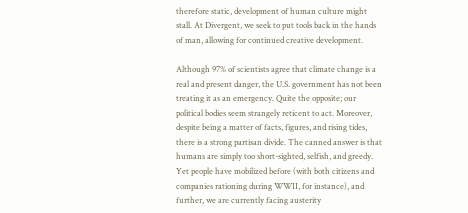therefore static, development of human culture might stall. At Divergent, we seek to put tools back in the hands of man, allowing for continued creative development.

Although 97% of scientists agree that climate change is a real and present danger, the U.S. government has not been treating it as an emergency. Quite the opposite; our political bodies seem strangely reticent to act. Moreover, despite being a matter of facts, figures, and rising tides, there is a strong partisan divide. The canned answer is that humans are simply too short-sighted, selfish, and greedy. Yet people have mobilized before (with both citizens and companies rationing during WWII, for instance), and further, we are currently facing austerity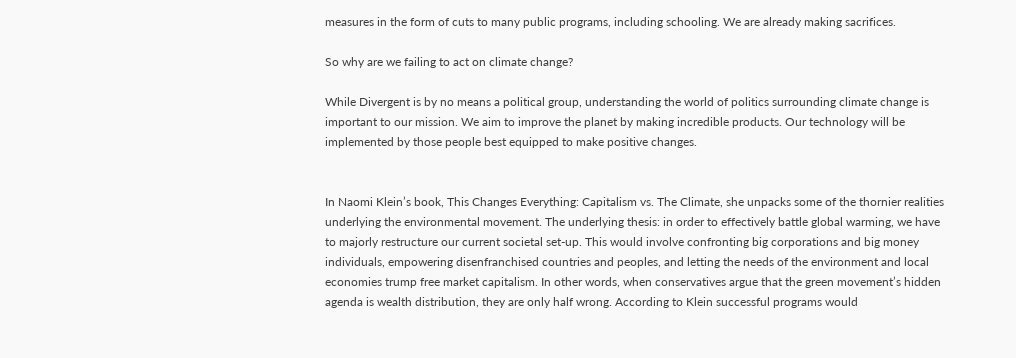measures in the form of cuts to many public programs, including schooling. We are already making sacrifices.

So why are we failing to act on climate change?

While Divergent is by no means a political group, understanding the world of politics surrounding climate change is important to our mission. We aim to improve the planet by making incredible products. Our technology will be implemented by those people best equipped to make positive changes.


In Naomi Klein’s book, This Changes Everything: Capitalism vs. The Climate, she unpacks some of the thornier realities underlying the environmental movement. The underlying thesis: in order to effectively battle global warming, we have to majorly restructure our current societal set-up. This would involve confronting big corporations and big money individuals, empowering disenfranchised countries and peoples, and letting the needs of the environment and local economies trump free market capitalism. In other words, when conservatives argue that the green movement’s hidden agenda is wealth distribution, they are only half wrong. According to Klein successful programs would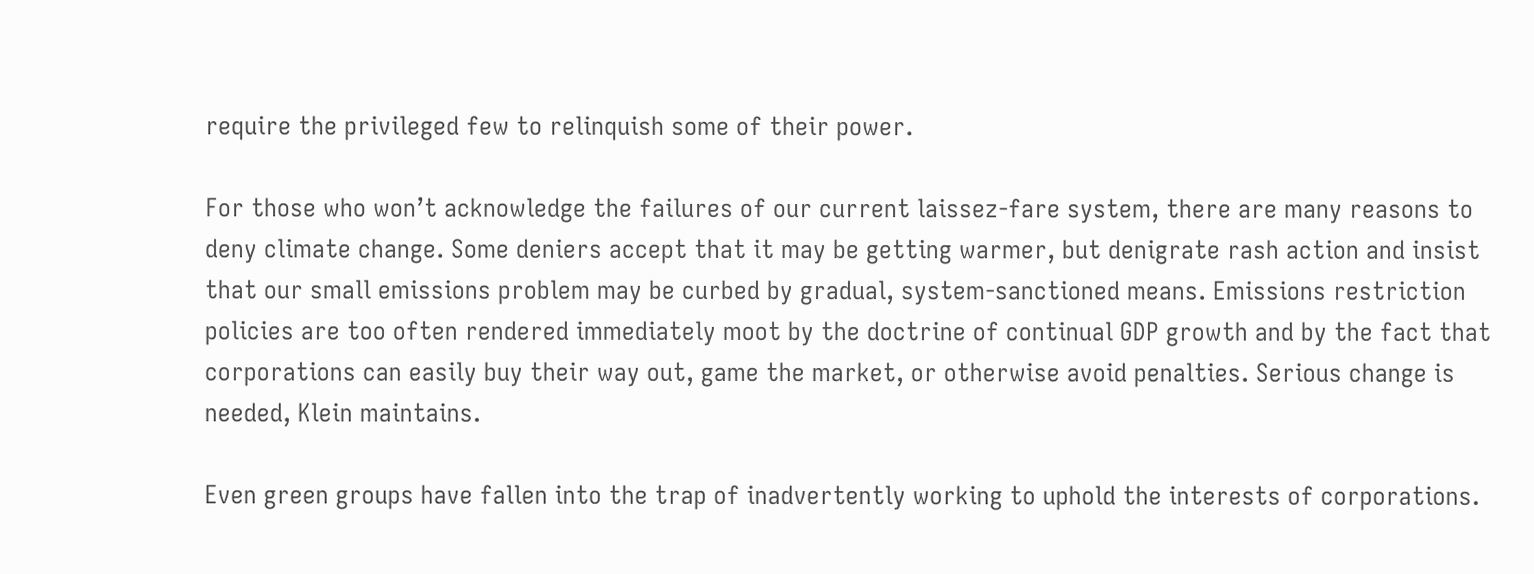require the privileged few to relinquish some of their power.

For those who won’t acknowledge the failures of our current laissez-fare system, there are many reasons to deny climate change. Some deniers accept that it may be getting warmer, but denigrate rash action and insist that our small emissions problem may be curbed by gradual, system-sanctioned means. Emissions restriction policies are too often rendered immediately moot by the doctrine of continual GDP growth and by the fact that corporations can easily buy their way out, game the market, or otherwise avoid penalties. Serious change is needed, Klein maintains.

Even green groups have fallen into the trap of inadvertently working to uphold the interests of corporations.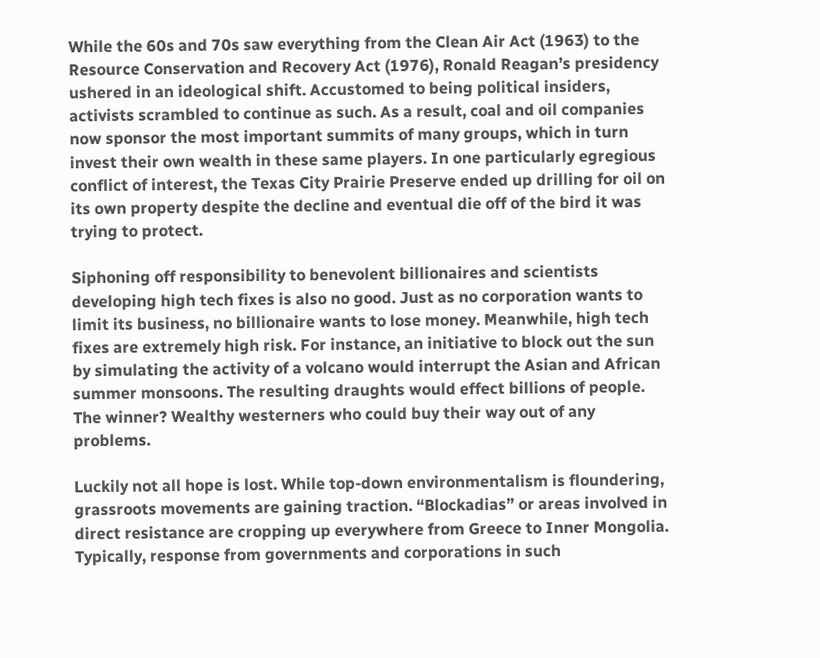While the 60s and 70s saw everything from the Clean Air Act (1963) to the Resource Conservation and Recovery Act (1976), Ronald Reagan’s presidency ushered in an ideological shift. Accustomed to being political insiders, activists scrambled to continue as such. As a result, coal and oil companies now sponsor the most important summits of many groups, which in turn invest their own wealth in these same players. In one particularly egregious conflict of interest, the Texas City Prairie Preserve ended up drilling for oil on its own property despite the decline and eventual die off of the bird it was trying to protect.

Siphoning off responsibility to benevolent billionaires and scientists developing high tech fixes is also no good. Just as no corporation wants to limit its business, no billionaire wants to lose money. Meanwhile, high tech fixes are extremely high risk. For instance, an initiative to block out the sun by simulating the activity of a volcano would interrupt the Asian and African summer monsoons. The resulting draughts would effect billions of people. The winner? Wealthy westerners who could buy their way out of any problems.

Luckily not all hope is lost. While top-down environmentalism is floundering, grassroots movements are gaining traction. “Blockadias” or areas involved in direct resistance are cropping up everywhere from Greece to Inner Mongolia. Typically, response from governments and corporations in such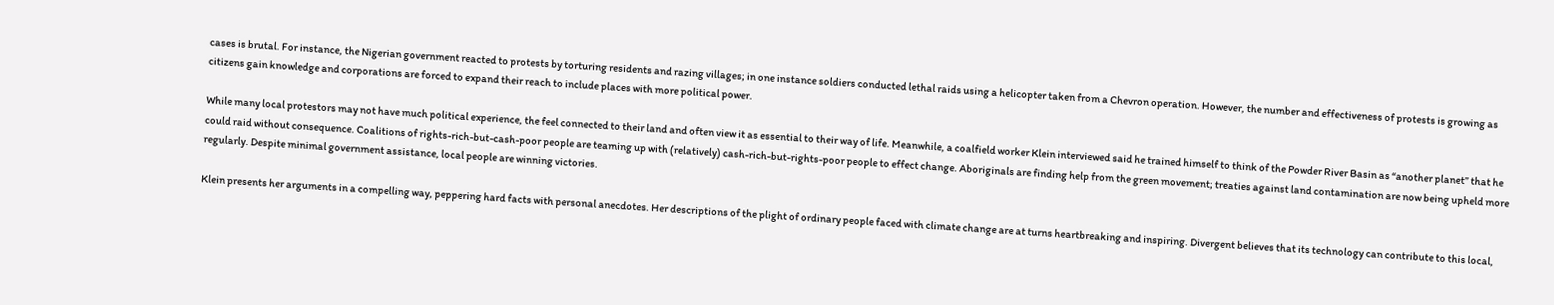cases is brutal. For instance, the Nigerian government reacted to protests by torturing residents and razing villages; in one instance soldiers conducted lethal raids using a helicopter taken from a Chevron operation. However, the number and effectiveness of protests is growing as citizens gain knowledge and corporations are forced to expand their reach to include places with more political power.

While many local protestors may not have much political experience, the feel connected to their land and often view it as essential to their way of life. Meanwhile, a coalfield worker Klein interviewed said he trained himself to think of the Powder River Basin as “another planet” that he could raid without consequence. Coalitions of rights-rich-but-cash-poor people are teaming up with (relatively) cash-rich-but-rights-poor people to effect change. Aboriginals are finding help from the green movement; treaties against land contamination are now being upheld more regularly. Despite minimal government assistance, local people are winning victories.

Klein presents her arguments in a compelling way, peppering hard facts with personal anecdotes. Her descriptions of the plight of ordinary people faced with climate change are at turns heartbreaking and inspiring. Divergent believes that its technology can contribute to this local,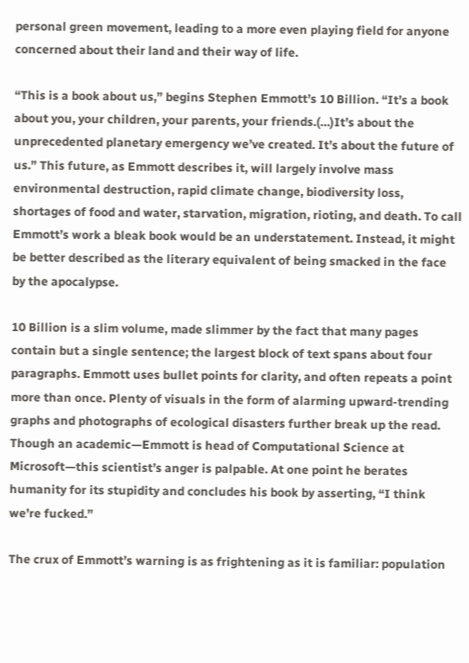personal green movement, leading to a more even playing field for anyone concerned about their land and their way of life.

“This is a book about us,” begins Stephen Emmott’s 10 Billion. “It’s a book about you, your children, your parents, your friends.(…)It’s about the unprecedented planetary emergency we’ve created. It’s about the future of us.” This future, as Emmott describes it, will largely involve mass environmental destruction, rapid climate change, biodiversity loss, shortages of food and water, starvation, migration, rioting, and death. To call Emmott’s work a bleak book would be an understatement. Instead, it might be better described as the literary equivalent of being smacked in the face by the apocalypse.

10 Billion is a slim volume, made slimmer by the fact that many pages contain but a single sentence; the largest block of text spans about four paragraphs. Emmott uses bullet points for clarity, and often repeats a point more than once. Plenty of visuals in the form of alarming upward-trending graphs and photographs of ecological disasters further break up the read. Though an academic—Emmott is head of Computational Science at Microsoft—this scientist’s anger is palpable. At one point he berates humanity for its stupidity and concludes his book by asserting, “I think we’re fucked.”

The crux of Emmott’s warning is as frightening as it is familiar: population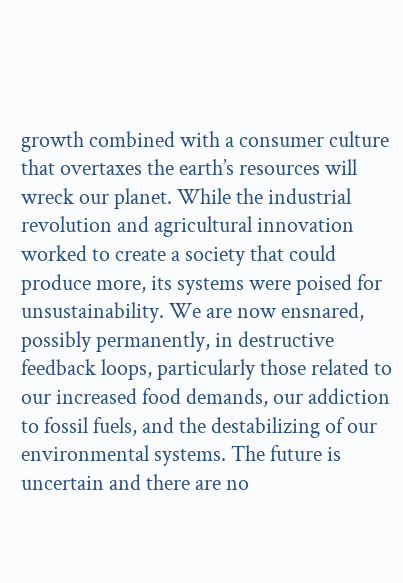growth combined with a consumer culture that overtaxes the earth’s resources will wreck our planet. While the industrial revolution and agricultural innovation worked to create a society that could produce more, its systems were poised for unsustainability. We are now ensnared, possibly permanently, in destructive feedback loops, particularly those related to our increased food demands, our addiction to fossil fuels, and the destabilizing of our environmental systems. The future is uncertain and there are no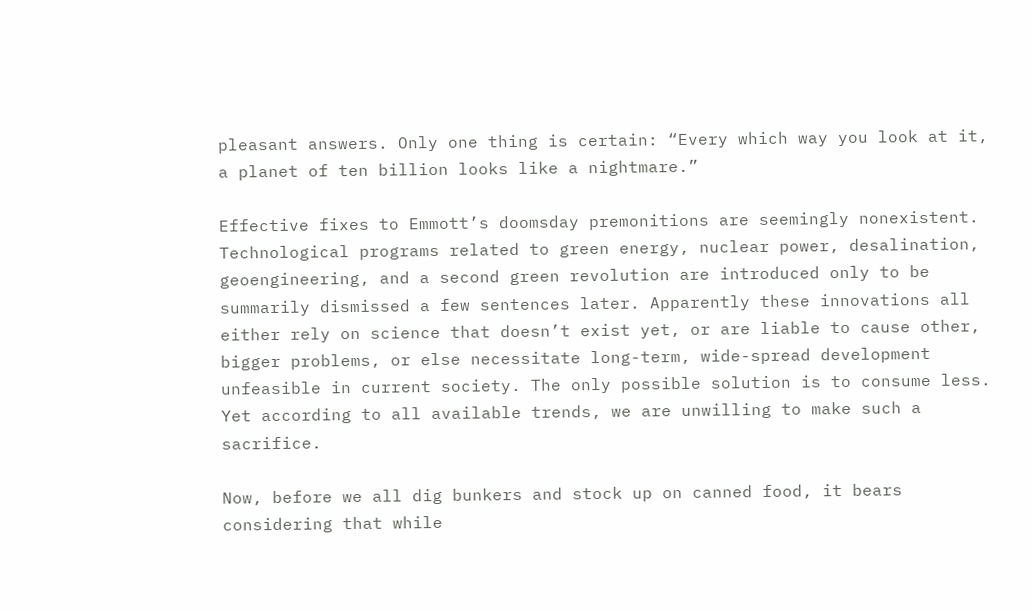pleasant answers. Only one thing is certain: “Every which way you look at it, a planet of ten billion looks like a nightmare.”

Effective fixes to Emmott’s doomsday premonitions are seemingly nonexistent. Technological programs related to green energy, nuclear power, desalination, geoengineering, and a second green revolution are introduced only to be summarily dismissed a few sentences later. Apparently these innovations all either rely on science that doesn’t exist yet, or are liable to cause other, bigger problems, or else necessitate long-term, wide-spread development unfeasible in current society. The only possible solution is to consume less. Yet according to all available trends, we are unwilling to make such a sacrifice.

Now, before we all dig bunkers and stock up on canned food, it bears considering that while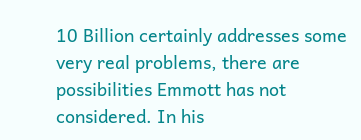10 Billion certainly addresses some very real problems, there are possibilities Emmott has not considered. In his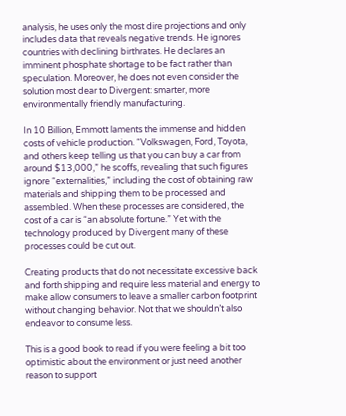analysis, he uses only the most dire projections and only includes data that reveals negative trends. He ignores countries with declining birthrates. He declares an imminent phosphate shortage to be fact rather than speculation. Moreover, he does not even consider the solution most dear to Divergent: smarter, more environmentally friendly manufacturing.

In 10 Billion, Emmott laments the immense and hidden costs of vehicle production. “Volkswagen, Ford, Toyota, and others keep telling us that you can buy a car from around $13,000,” he scoffs, revealing that such figures ignore “externalities,” including the cost of obtaining raw materials and shipping them to be processed and assembled. When these processes are considered, the cost of a car is “an absolute fortune.” Yet with the technology produced by Divergent many of these processes could be cut out.

Creating products that do not necessitate excessive back and forth shipping and require less material and energy to make allow consumers to leave a smaller carbon footprint without changing behavior. Not that we shouldn’t also endeavor to consume less.

This is a good book to read if you were feeling a bit too optimistic about the environment or just need another reason to support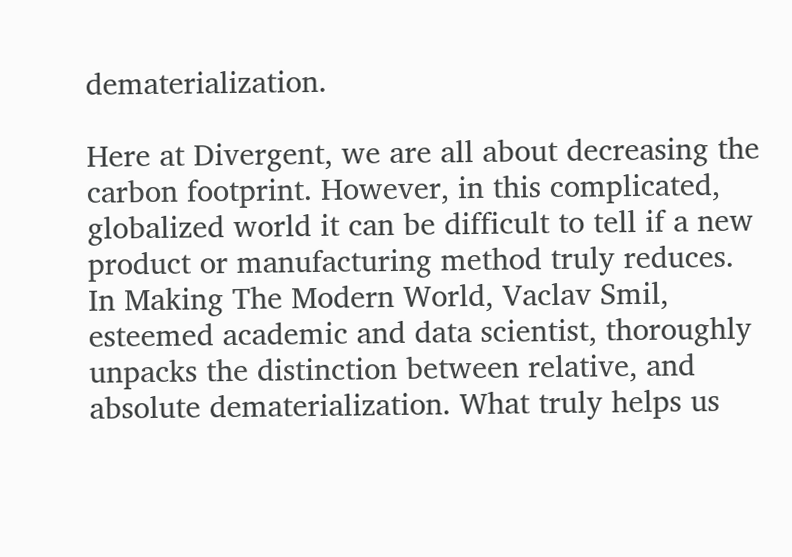dematerialization.

Here at Divergent, we are all about decreasing the carbon footprint. However, in this complicated, globalized world it can be difficult to tell if a new product or manufacturing method truly reduces. In Making The Modern World, Vaclav Smil, esteemed academic and data scientist, thoroughly unpacks the distinction between relative, and absolute dematerialization. What truly helps us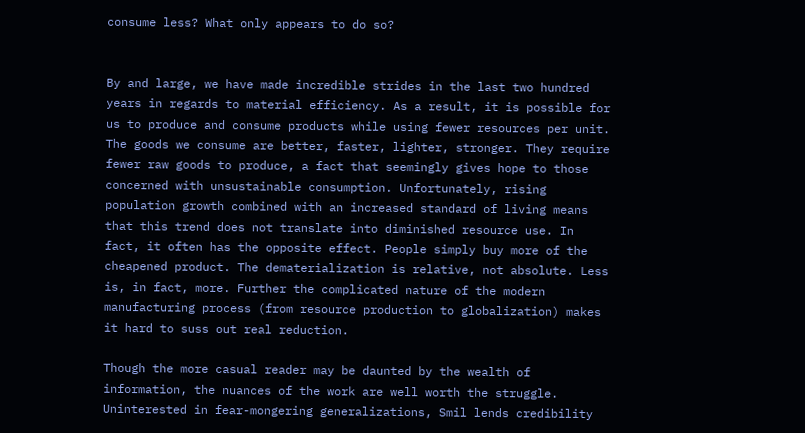consume less? What only appears to do so?


By and large, we have made incredible strides in the last two hundred years in regards to material efficiency. As a result, it is possible for us to produce and consume products while using fewer resources per unit. The goods we consume are better, faster, lighter, stronger. They require fewer raw goods to produce, a fact that seemingly gives hope to those concerned with unsustainable consumption. Unfortunately, rising population growth combined with an increased standard of living means that this trend does not translate into diminished resource use. In fact, it often has the opposite effect. People simply buy more of the cheapened product. The dematerialization is relative, not absolute. Less is, in fact, more. Further the complicated nature of the modern manufacturing process (from resource production to globalization) makes it hard to suss out real reduction.

Though the more casual reader may be daunted by the wealth of information, the nuances of the work are well worth the struggle. Uninterested in fear-mongering generalizations, Smil lends credibility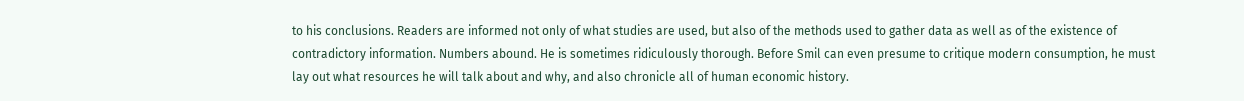to his conclusions. Readers are informed not only of what studies are used, but also of the methods used to gather data as well as of the existence of contradictory information. Numbers abound. He is sometimes ridiculously thorough. Before Smil can even presume to critique modern consumption, he must lay out what resources he will talk about and why, and also chronicle all of human economic history.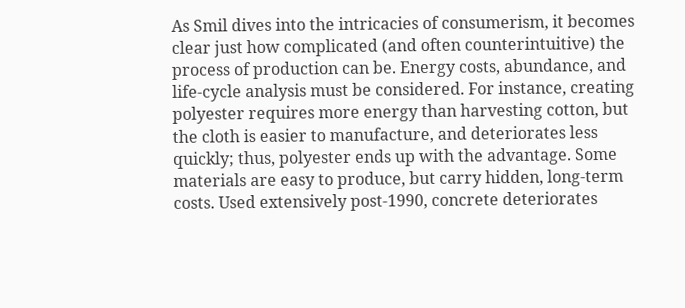As Smil dives into the intricacies of consumerism, it becomes clear just how complicated (and often counterintuitive) the process of production can be. Energy costs, abundance, and life-cycle analysis must be considered. For instance, creating polyester requires more energy than harvesting cotton, but the cloth is easier to manufacture, and deteriorates less quickly; thus, polyester ends up with the advantage. Some materials are easy to produce, but carry hidden, long-term costs. Used extensively post-1990, concrete deteriorates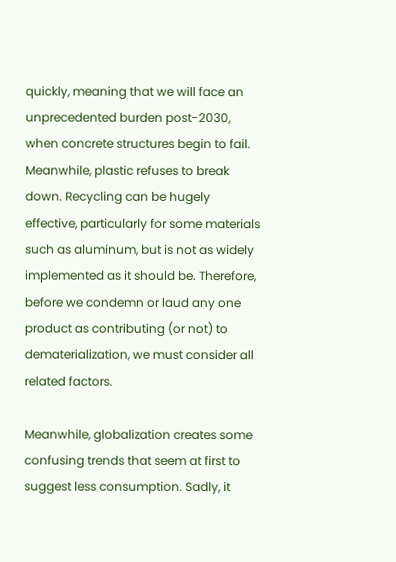quickly, meaning that we will face an unprecedented burden post-2030, when concrete structures begin to fail. Meanwhile, plastic refuses to break down. Recycling can be hugely effective, particularly for some materials such as aluminum, but is not as widely implemented as it should be. Therefore, before we condemn or laud any one product as contributing (or not) to dematerialization, we must consider all related factors.

Meanwhile, globalization creates some confusing trends that seem at first to suggest less consumption. Sadly, it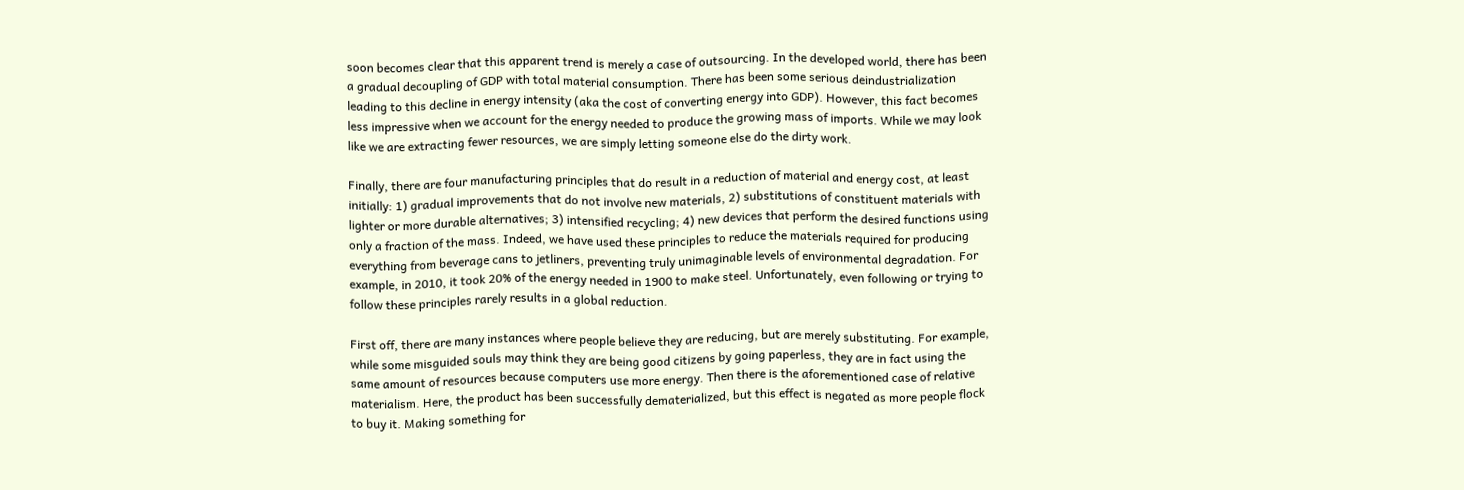soon becomes clear that this apparent trend is merely a case of outsourcing. In the developed world, there has been a gradual decoupling of GDP with total material consumption. There has been some serious deindustrialization leading to this decline in energy intensity (aka the cost of converting energy into GDP). However, this fact becomes less impressive when we account for the energy needed to produce the growing mass of imports. While we may look like we are extracting fewer resources, we are simply letting someone else do the dirty work.

Finally, there are four manufacturing principles that do result in a reduction of material and energy cost, at least initially: 1) gradual improvements that do not involve new materials, 2) substitutions of constituent materials with lighter or more durable alternatives; 3) intensified recycling; 4) new devices that perform the desired functions using only a fraction of the mass. Indeed, we have used these principles to reduce the materials required for producing everything from beverage cans to jetliners, preventing truly unimaginable levels of environmental degradation. For example, in 2010, it took 20% of the energy needed in 1900 to make steel. Unfortunately, even following or trying to follow these principles rarely results in a global reduction.

First off, there are many instances where people believe they are reducing, but are merely substituting. For example, while some misguided souls may think they are being good citizens by going paperless, they are in fact using the same amount of resources because computers use more energy. Then there is the aforementioned case of relative materialism. Here, the product has been successfully dematerialized, but this effect is negated as more people flock to buy it. Making something for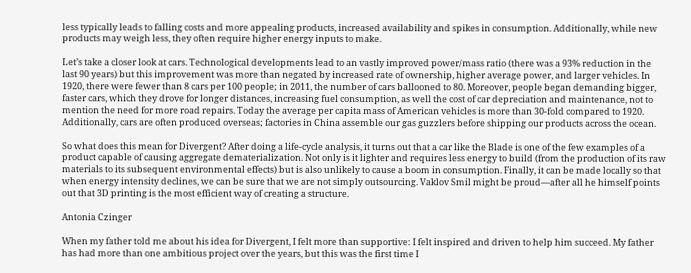less typically leads to falling costs and more appealing products, increased availability and spikes in consumption. Additionally, while new products may weigh less, they often require higher energy inputs to make.

Let’s take a closer look at cars. Technological developments lead to an vastly improved power/mass ratio (there was a 93% reduction in the last 90 years) but this improvement was more than negated by increased rate of ownership, higher average power, and larger vehicles. In 1920, there were fewer than 8 cars per 100 people; in 2011, the number of cars ballooned to 80. Moreover, people began demanding bigger, faster cars, which they drove for longer distances, increasing fuel consumption, as well the cost of car depreciation and maintenance, not to mention the need for more road repairs. Today the average per capita mass of American vehicles is more than 30-fold compared to 1920. Additionally, cars are often produced overseas; factories in China assemble our gas guzzlers before shipping our products across the ocean.

So what does this mean for Divergent? After doing a life-cycle analysis, it turns out that a car like the Blade is one of the few examples of a product capable of causing aggregate dematerialization. Not only is it lighter and requires less energy to build (from the production of its raw materials to its subsequent environmental effects) but is also unlikely to cause a boom in consumption. Finally, it can be made locally so that when energy intensity declines, we can be sure that we are not simply outsourcing. Vaklov Smil might be proud—after all he himself points out that 3D printing is the most efficient way of creating a structure.

Antonia Czinger

When my father told me about his idea for Divergent, I felt more than supportive: I felt inspired and driven to help him succeed. My father has had more than one ambitious project over the years, but this was the first time I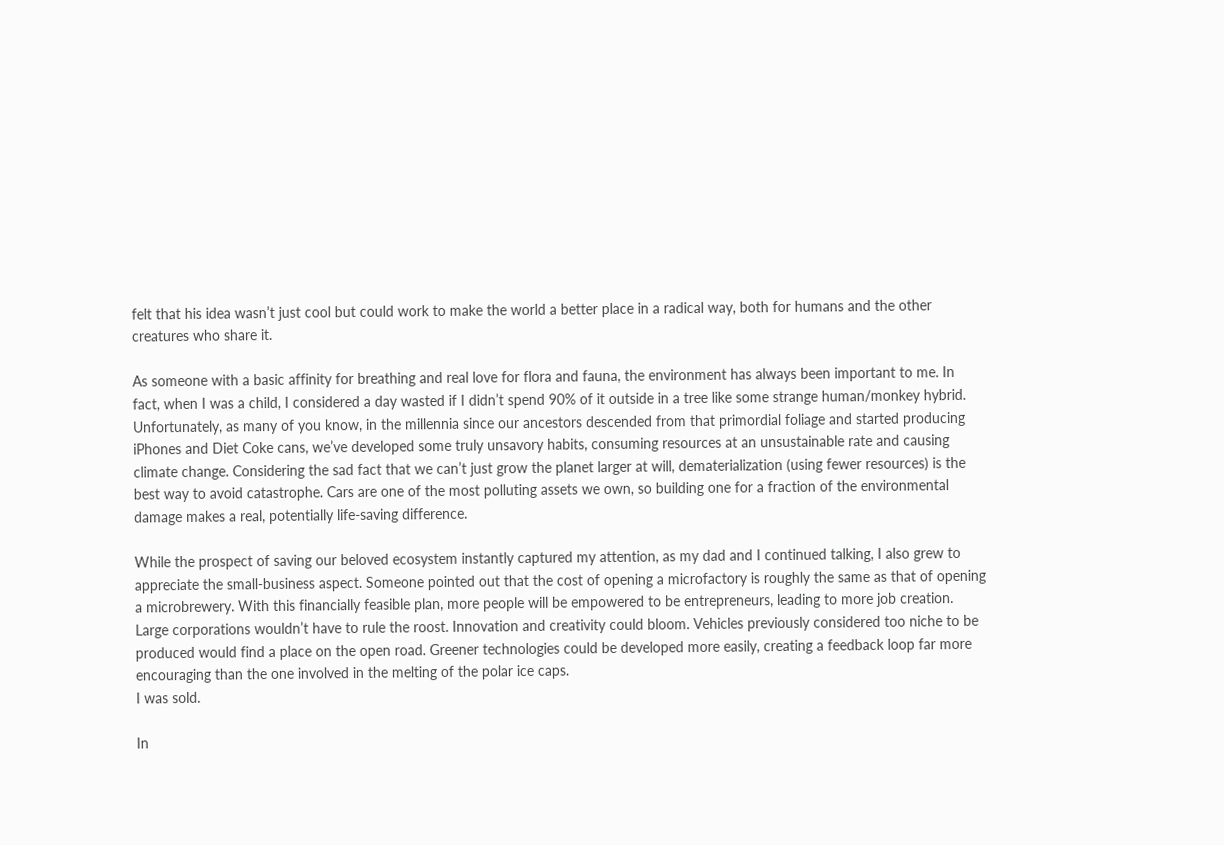felt that his idea wasn’t just cool but could work to make the world a better place in a radical way, both for humans and the other creatures who share it.

As someone with a basic affinity for breathing and real love for flora and fauna, the environment has always been important to me. In fact, when I was a child, I considered a day wasted if I didn’t spend 90% of it outside in a tree like some strange human/monkey hybrid. Unfortunately, as many of you know, in the millennia since our ancestors descended from that primordial foliage and started producing iPhones and Diet Coke cans, we’ve developed some truly unsavory habits, consuming resources at an unsustainable rate and causing climate change. Considering the sad fact that we can’t just grow the planet larger at will, dematerialization (using fewer resources) is the best way to avoid catastrophe. Cars are one of the most polluting assets we own, so building one for a fraction of the environmental damage makes a real, potentially life-saving difference.

While the prospect of saving our beloved ecosystem instantly captured my attention, as my dad and I continued talking, I also grew to appreciate the small-business aspect. Someone pointed out that the cost of opening a microfactory is roughly the same as that of opening a microbrewery. With this financially feasible plan, more people will be empowered to be entrepreneurs, leading to more job creation. Large corporations wouldn’t have to rule the roost. Innovation and creativity could bloom. Vehicles previously considered too niche to be produced would find a place on the open road. Greener technologies could be developed more easily, creating a feedback loop far more encouraging than the one involved in the melting of the polar ice caps.
I was sold.

In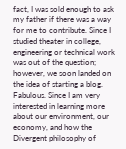fact, I was sold enough to ask my father if there was a way for me to contribute. Since I studied theater in college, engineering or technical work was out of the question; however, we soon landed on the idea of starting a blog. Fabulous. Since I am very interested in learning more about our environment, our economy, and how the Divergent philosophy of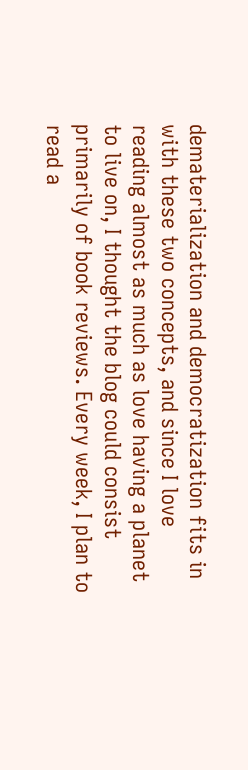dematerialization and democratization fits in with these two concepts, and since I love reading almost as much as love having a planet to live on, I thought the blog could consist primarily of book reviews. Every week, I plan to read a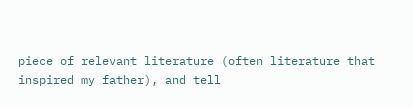piece of relevant literature (often literature that inspired my father), and tell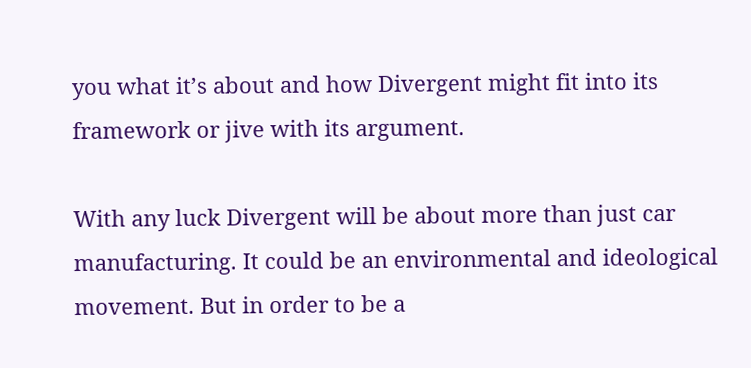you what it’s about and how Divergent might fit into its framework or jive with its argument.

With any luck Divergent will be about more than just car manufacturing. It could be an environmental and ideological movement. But in order to be a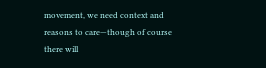movement, we need context and reasons to care—though of course there will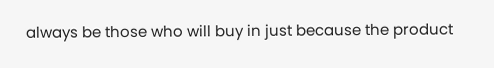always be those who will buy in just because the product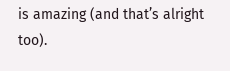is amazing (and that’s alright too).